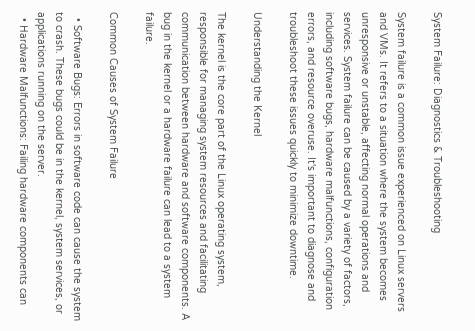System Failure: Diagnostics & Troubleshooting

System failure is a common issue experienced on Linux servers and VMs. It refers to a situation where the system becomes unresponsive or unstable, affecting normal operations and services. System failure can be caused by a variety of factors, including software bugs, hardware malfunctions, configuration errors, and resource overuse. It's important to diagnose and troubleshoot these issues quickly to minimize downtime.

Understanding the Kernel

The kernel is the core part of the Linux operating system, responsible for managing system resources and facilitating communication between hardware and software components. A bug in the kernel or a hardware failure can lead to a system failure.

Common Causes of System Failure

  • Software Bugs: Errors in software code can cause the system to crash. These bugs could be in the kernel, system services, or applications running on the server.
  • Hardware Malfunctions: Failing hardware components can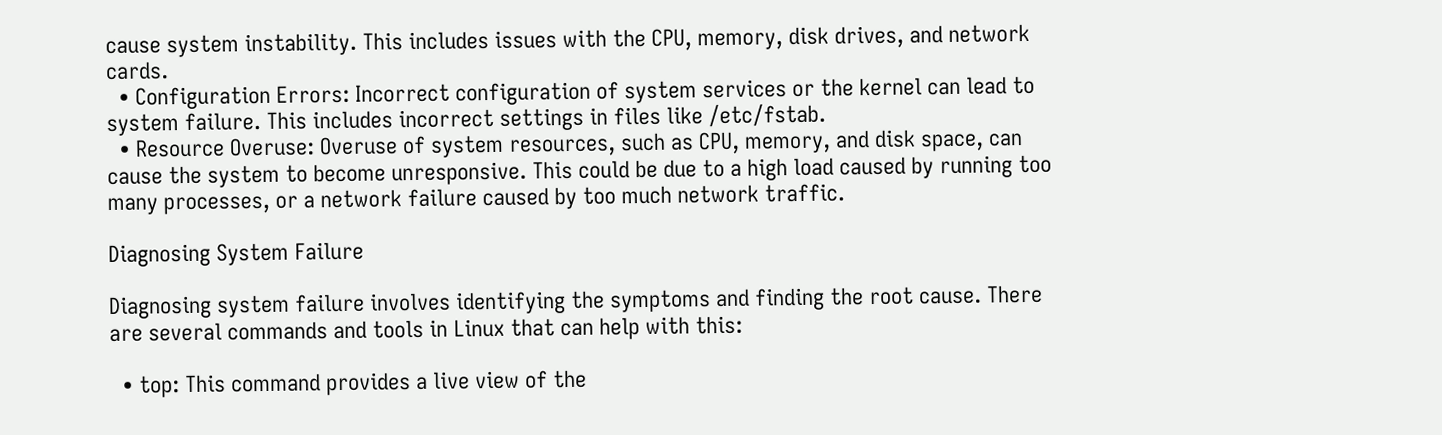cause system instability. This includes issues with the CPU, memory, disk drives, and network cards.
  • Configuration Errors: Incorrect configuration of system services or the kernel can lead to system failure. This includes incorrect settings in files like /etc/fstab.
  • Resource Overuse: Overuse of system resources, such as CPU, memory, and disk space, can cause the system to become unresponsive. This could be due to a high load caused by running too many processes, or a network failure caused by too much network traffic.

Diagnosing System Failure

Diagnosing system failure involves identifying the symptoms and finding the root cause. There are several commands and tools in Linux that can help with this:

  • top: This command provides a live view of the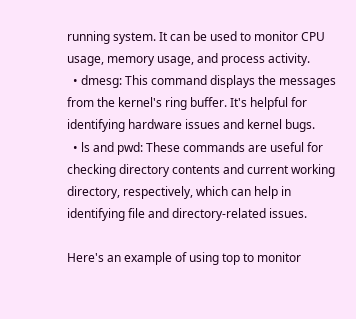running system. It can be used to monitor CPU usage, memory usage, and process activity.
  • dmesg: This command displays the messages from the kernel's ring buffer. It's helpful for identifying hardware issues and kernel bugs.
  • ls and pwd: These commands are useful for checking directory contents and current working directory, respectively, which can help in identifying file and directory-related issues.

Here's an example of using top to monitor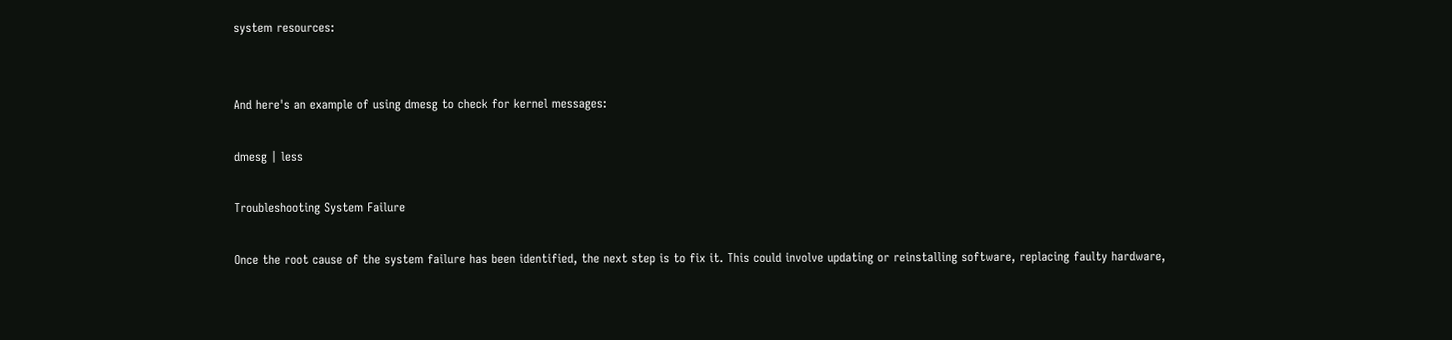system resources:


And here's an example of using dmesg to check for kernel messages:

dmesg | less

Troubleshooting System Failure

Once the root cause of the system failure has been identified, the next step is to fix it. This could involve updating or reinstalling software, replacing faulty hardware,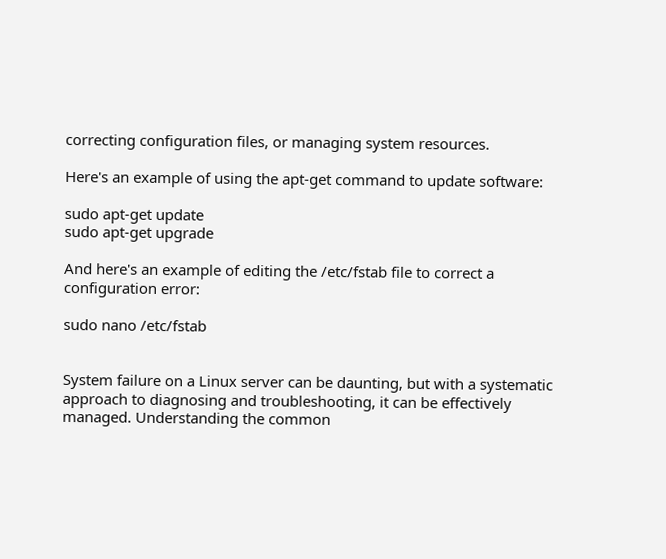correcting configuration files, or managing system resources.

Here's an example of using the apt-get command to update software:

sudo apt-get update
sudo apt-get upgrade

And here's an example of editing the /etc/fstab file to correct a configuration error:

sudo nano /etc/fstab


System failure on a Linux server can be daunting, but with a systematic approach to diagnosing and troubleshooting, it can be effectively managed. Understanding the common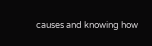causes and knowing how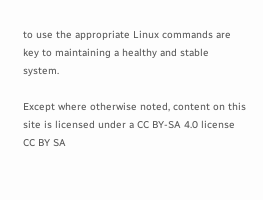to use the appropriate Linux commands are key to maintaining a healthy and stable system.

Except where otherwise noted, content on this site is licensed under a CC BY-SA 4.0 license CC BY SA